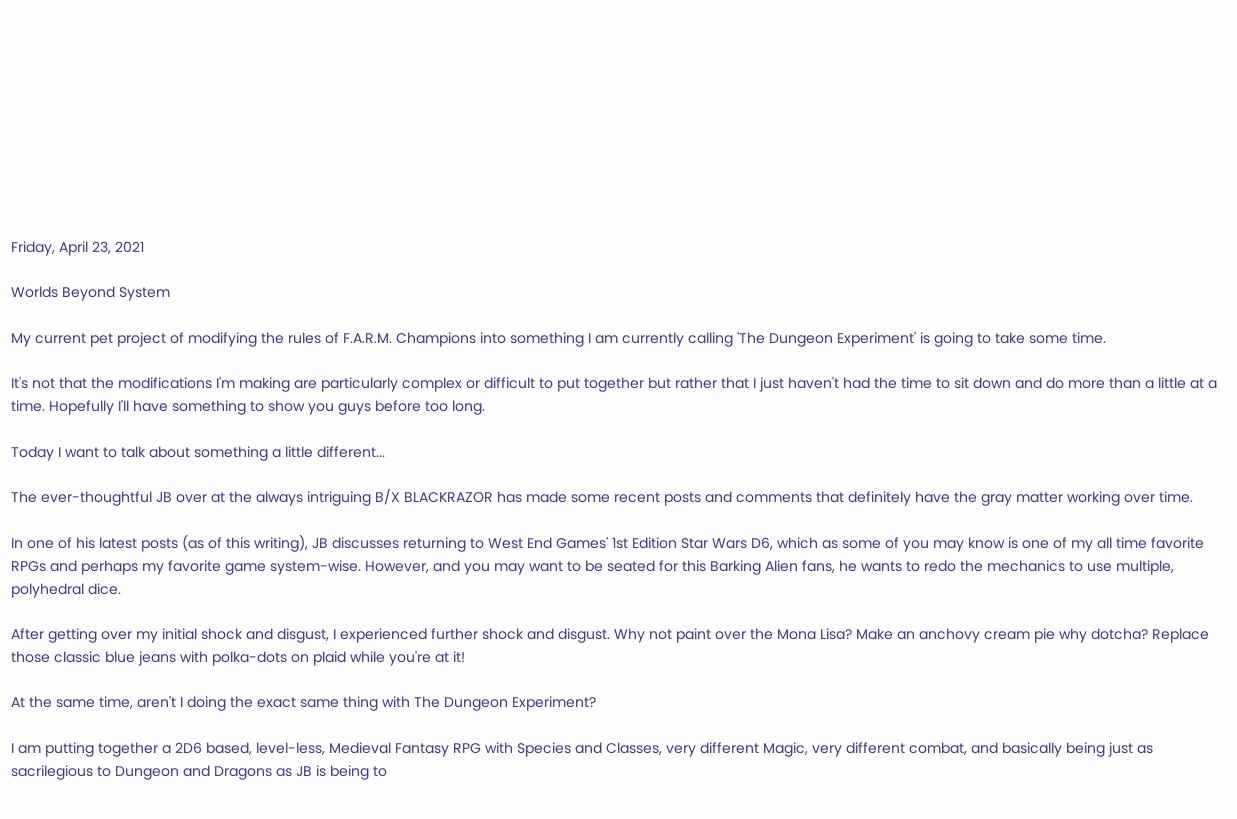Friday, April 23, 2021

Worlds Beyond System

My current pet project of modifying the rules of F.A.R.M. Champions into something I am currently calling 'The Dungeon Experiment' is going to take some time.

It's not that the modifications I'm making are particularly complex or difficult to put together but rather that I just haven't had the time to sit down and do more than a little at a time. Hopefully I'll have something to show you guys before too long.

Today I want to talk about something a little different...

The ever-thoughtful JB over at the always intriguing B/X BLACKRAZOR has made some recent posts and comments that definitely have the gray matter working over time.

In one of his latest posts (as of this writing), JB discusses returning to West End Games' 1st Edition Star Wars D6, which as some of you may know is one of my all time favorite RPGs and perhaps my favorite game system-wise. However, and you may want to be seated for this Barking Alien fans, he wants to redo the mechanics to use multiple, polyhedral dice.

After getting over my initial shock and disgust, I experienced further shock and disgust. Why not paint over the Mona Lisa? Make an anchovy cream pie why dotcha? Replace those classic blue jeans with polka-dots on plaid while you're at it!

At the same time, aren't I doing the exact same thing with The Dungeon Experiment?

I am putting together a 2D6 based, level-less, Medieval Fantasy RPG with Species and Classes, very different Magic, very different combat, and basically being just as sacrilegious to Dungeon and Dragons as JB is being to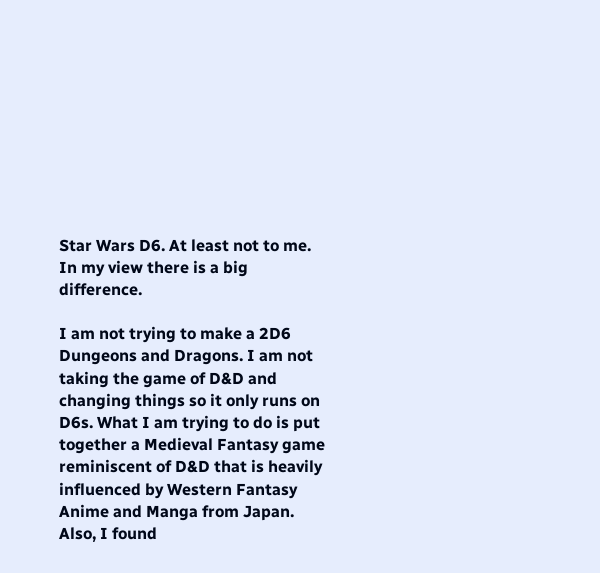Star Wars D6. At least not to me. In my view there is a big difference.

I am not trying to make a 2D6 Dungeons and Dragons. I am not taking the game of D&D and changing things so it only runs on D6s. What I am trying to do is put together a Medieval Fantasy game reminiscent of D&D that is heavily influenced by Western Fantasy Anime and Manga from Japan. Also, I found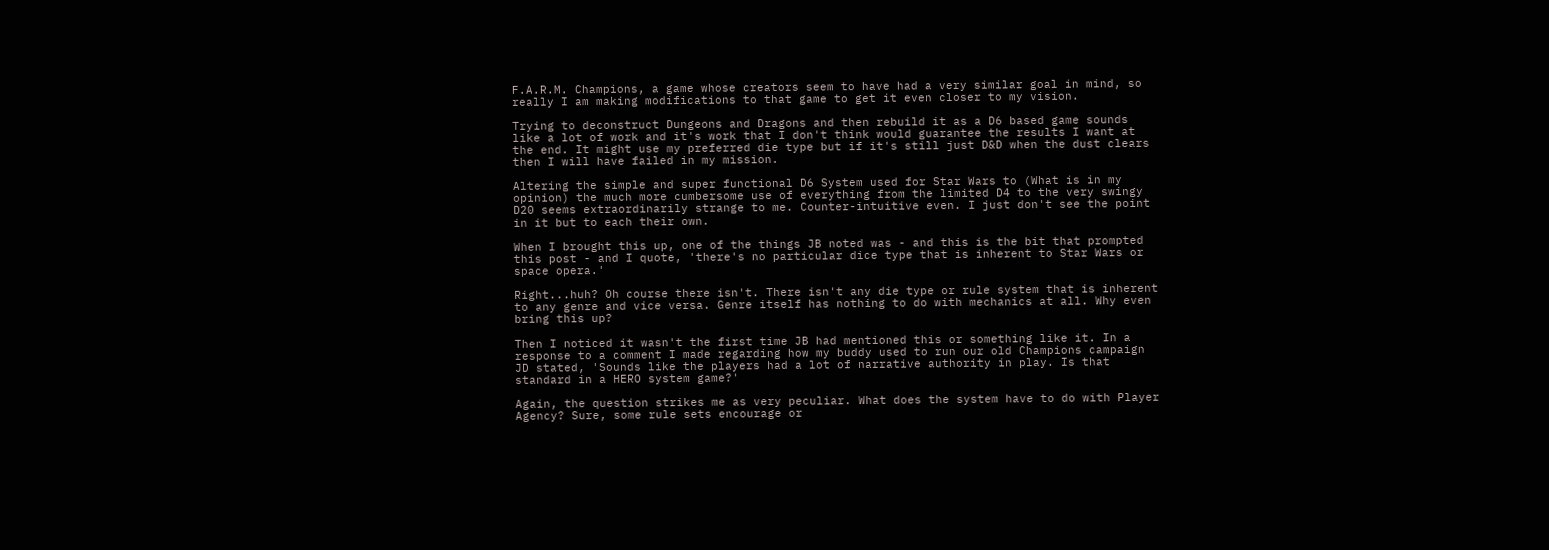F.A.R.M. Champions, a game whose creators seem to have had a very similar goal in mind, so really I am making modifications to that game to get it even closer to my vision.

Trying to deconstruct Dungeons and Dragons and then rebuild it as a D6 based game sounds like a lot of work and it's work that I don't think would guarantee the results I want at the end. It might use my preferred die type but if it's still just D&D when the dust clears then I will have failed in my mission.

Altering the simple and super functional D6 System used for Star Wars to (What is in my opinion) the much more cumbersome use of everything from the limited D4 to the very swingy D20 seems extraordinarily strange to me. Counter-intuitive even. I just don't see the point in it but to each their own.

When I brought this up, one of the things JB noted was - and this is the bit that prompted this post - and I quote, 'there's no particular dice type that is inherent to Star Wars or space opera.'

Right...huh? Oh course there isn't. There isn't any die type or rule system that is inherent to any genre and vice versa. Genre itself has nothing to do with mechanics at all. Why even bring this up?

Then I noticed it wasn't the first time JB had mentioned this or something like it. In a response to a comment I made regarding how my buddy used to run our old Champions campaign JD stated, 'Sounds like the players had a lot of narrative authority in play. Is that standard in a HERO system game?'

Again, the question strikes me as very peculiar. What does the system have to do with Player Agency? Sure, some rule sets encourage or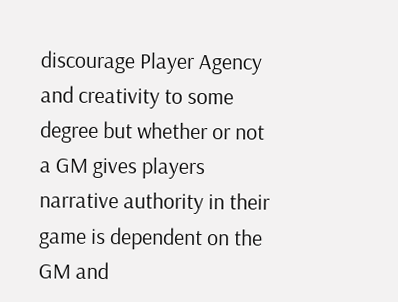discourage Player Agency and creativity to some degree but whether or not a GM gives players narrative authority in their game is dependent on the GM and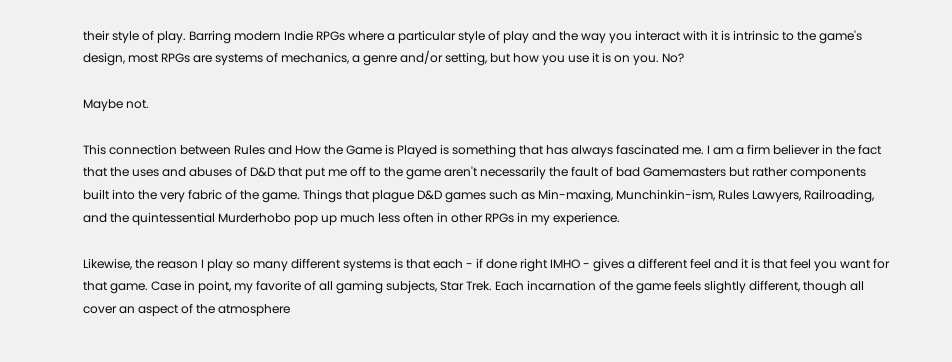their style of play. Barring modern Indie RPGs where a particular style of play and the way you interact with it is intrinsic to the game's design, most RPGs are systems of mechanics, a genre and/or setting, but how you use it is on you. No?

Maybe not.

This connection between Rules and How the Game is Played is something that has always fascinated me. I am a firm believer in the fact that the uses and abuses of D&D that put me off to the game aren't necessarily the fault of bad Gamemasters but rather components built into the very fabric of the game. Things that plague D&D games such as Min-maxing, Munchinkin-ism, Rules Lawyers, Railroading, and the quintessential Murderhobo pop up much less often in other RPGs in my experience.

Likewise, the reason I play so many different systems is that each - if done right IMHO - gives a different feel and it is that feel you want for that game. Case in point, my favorite of all gaming subjects, Star Trek. Each incarnation of the game feels slightly different, though all cover an aspect of the atmosphere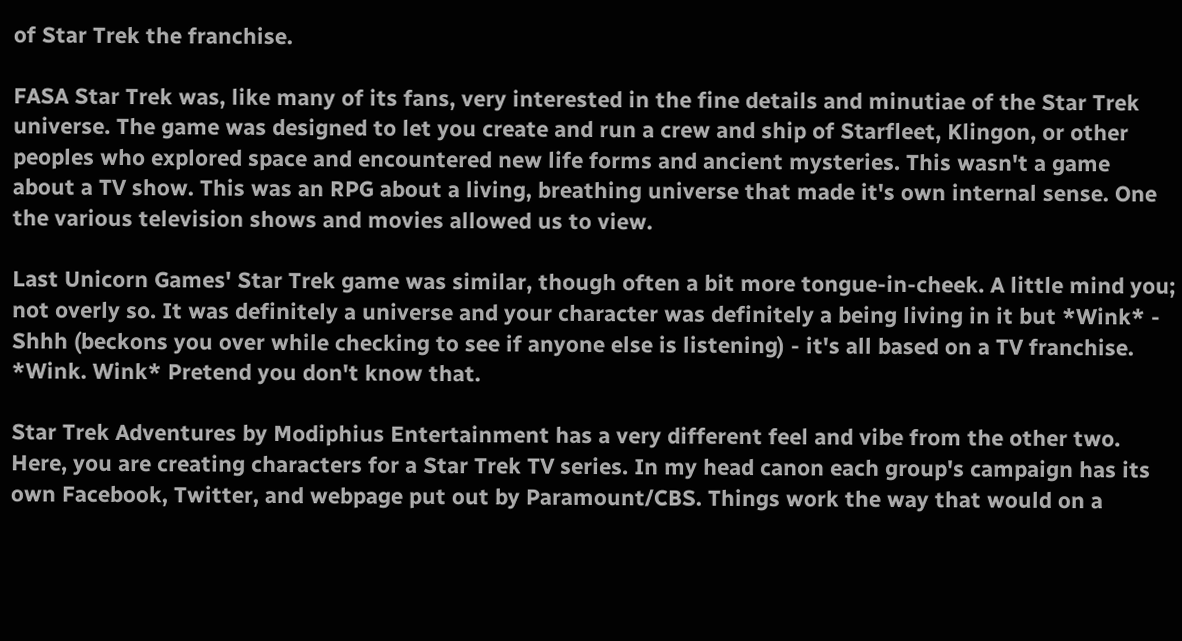of Star Trek the franchise.

FASA Star Trek was, like many of its fans, very interested in the fine details and minutiae of the Star Trek universe. The game was designed to let you create and run a crew and ship of Starfleet, Klingon, or other peoples who explored space and encountered new life forms and ancient mysteries. This wasn't a game about a TV show. This was an RPG about a living, breathing universe that made it's own internal sense. One the various television shows and movies allowed us to view.

Last Unicorn Games' Star Trek game was similar, though often a bit more tongue-in-cheek. A little mind you; not overly so. It was definitely a universe and your character was definitely a being living in it but *Wink* - Shhh (beckons you over while checking to see if anyone else is listening) - it's all based on a TV franchise. *Wink. Wink* Pretend you don't know that.

Star Trek Adventures by Modiphius Entertainment has a very different feel and vibe from the other two. Here, you are creating characters for a Star Trek TV series. In my head canon each group's campaign has its own Facebook, Twitter, and webpage put out by Paramount/CBS. Things work the way that would on a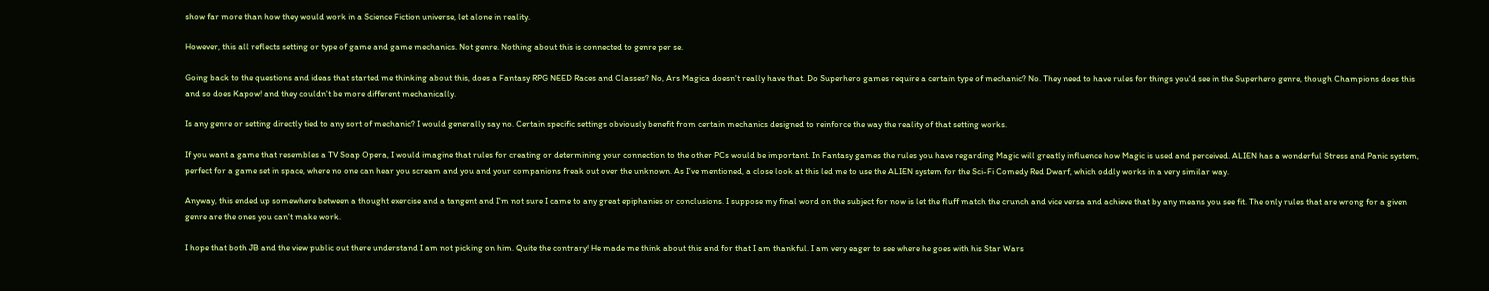show far more than how they would work in a Science Fiction universe, let alone in reality.

However, this all reflects setting or type of game and game mechanics. Not genre. Nothing about this is connected to genre per se.

Going back to the questions and ideas that started me thinking about this, does a Fantasy RPG NEED Races and Classes? No, Ars Magica doesn't really have that. Do Superhero games require a certain type of mechanic? No. They need to have rules for things you'd see in the Superhero genre, though Champions does this and so does Kapow! and they couldn't be more different mechanically.

Is any genre or setting directly tied to any sort of mechanic? I would generally say no. Certain specific settings obviously benefit from certain mechanics designed to reinforce the way the reality of that setting works.

If you want a game that resembles a TV Soap Opera, I would imagine that rules for creating or determining your connection to the other PCs would be important. In Fantasy games the rules you have regarding Magic will greatly influence how Magic is used and perceived. ALIEN has a wonderful Stress and Panic system, perfect for a game set in space, where no one can hear you scream and you and your companions freak out over the unknown. As I've mentioned, a close look at this led me to use the ALIEN system for the Sci-Fi Comedy Red Dwarf, which oddly works in a very similar way.

Anyway, this ended up somewhere between a thought exercise and a tangent and I'm not sure I came to any great epiphanies or conclusions. I suppose my final word on the subject for now is let the fluff match the crunch and vice versa and achieve that by any means you see fit. The only rules that are wrong for a given genre are the ones you can't make work.

I hope that both JB and the view public out there understand I am not picking on him. Quite the contrary! He made me think about this and for that I am thankful. I am very eager to see where he goes with his Star Wars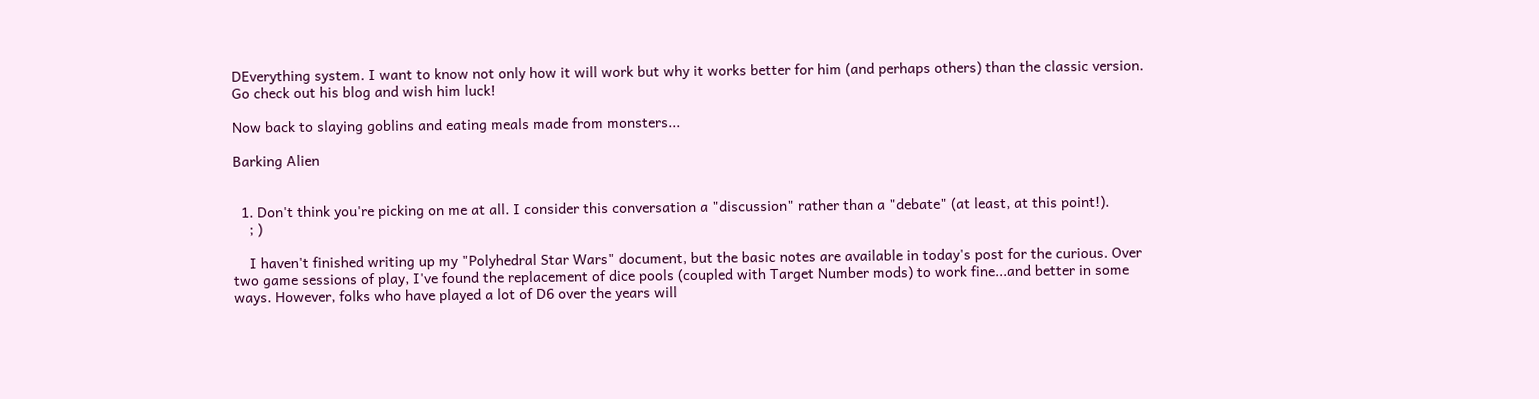DEverything system. I want to know not only how it will work but why it works better for him (and perhaps others) than the classic version. Go check out his blog and wish him luck!

Now back to slaying goblins and eating meals made from monsters...

Barking Alien


  1. Don't think you're picking on me at all. I consider this conversation a "discussion" rather than a "debate" (at least, at this point!).
    ; )

    I haven't finished writing up my "Polyhedral Star Wars" document, but the basic notes are available in today's post for the curious. Over two game sessions of play, I've found the replacement of dice pools (coupled with Target Number mods) to work fine...and better in some ways. However, folks who have played a lot of D6 over the years will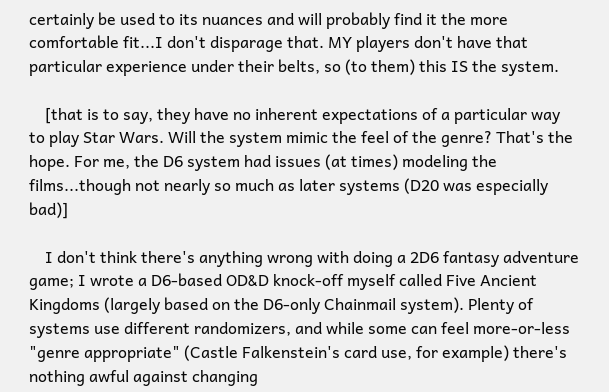certainly be used to its nuances and will probably find it the more comfortable fit...I don't disparage that. MY players don't have that particular experience under their belts, so (to them) this IS the system.

    [that is to say, they have no inherent expectations of a particular way to play Star Wars. Will the system mimic the feel of the genre? That's the hope. For me, the D6 system had issues (at times) modeling the films...though not nearly so much as later systems (D20 was especially bad)]

    I don't think there's anything wrong with doing a 2D6 fantasy adventure game; I wrote a D6-based OD&D knock-off myself called Five Ancient Kingdoms (largely based on the D6-only Chainmail system). Plenty of systems use different randomizers, and while some can feel more-or-less "genre appropriate" (Castle Falkenstein's card use, for example) there's nothing awful against changing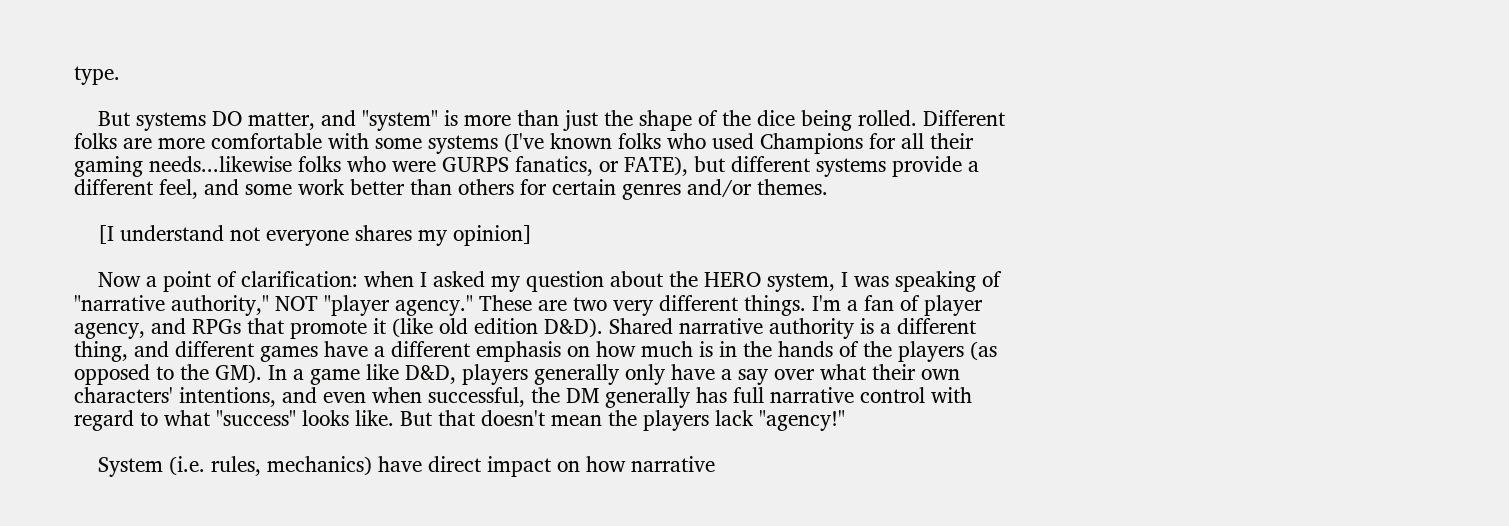type.

    But systems DO matter, and "system" is more than just the shape of the dice being rolled. Different folks are more comfortable with some systems (I've known folks who used Champions for all their gaming needs...likewise folks who were GURPS fanatics, or FATE), but different systems provide a different feel, and some work better than others for certain genres and/or themes.

    [I understand not everyone shares my opinion]

    Now a point of clarification: when I asked my question about the HERO system, I was speaking of "narrative authority," NOT "player agency." These are two very different things. I'm a fan of player agency, and RPGs that promote it (like old edition D&D). Shared narrative authority is a different thing, and different games have a different emphasis on how much is in the hands of the players (as opposed to the GM). In a game like D&D, players generally only have a say over what their own characters' intentions, and even when successful, the DM generally has full narrative control with regard to what "success" looks like. But that doesn't mean the players lack "agency!"

    System (i.e. rules, mechanics) have direct impact on how narrative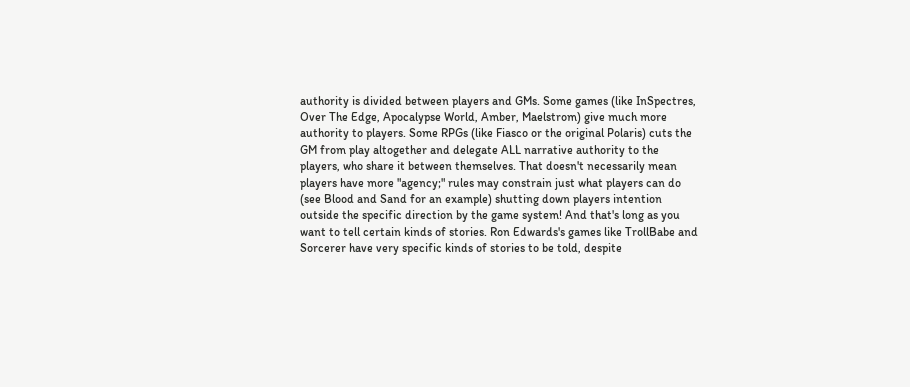authority is divided between players and GMs. Some games (like InSpectres, Over The Edge, Apocalypse World, Amber, Maelstrom) give much more authority to players. Some RPGs (like Fiasco or the original Polaris) cuts the GM from play altogether and delegate ALL narrative authority to the players, who share it between themselves. That doesn't necessarily mean players have more "agency;" rules may constrain just what players can do (see Blood and Sand for an example) shutting down players intention outside the specific direction by the game system! And that's long as you want to tell certain kinds of stories. Ron Edwards's games like TrollBabe and Sorcerer have very specific kinds of stories to be told, despite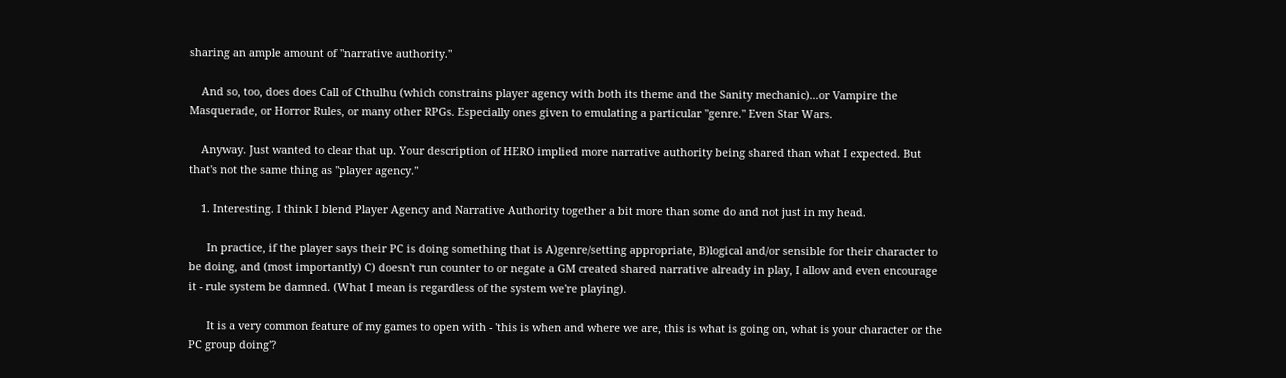sharing an ample amount of "narrative authority."

    And so, too, does does Call of Cthulhu (which constrains player agency with both its theme and the Sanity mechanic)...or Vampire the Masquerade, or Horror Rules, or many other RPGs. Especially ones given to emulating a particular "genre." Even Star Wars.

    Anyway. Just wanted to clear that up. Your description of HERO implied more narrative authority being shared than what I expected. But that's not the same thing as "player agency."

    1. Interesting. I think I blend Player Agency and Narrative Authority together a bit more than some do and not just in my head.

      In practice, if the player says their PC is doing something that is A)genre/setting appropriate, B)logical and/or sensible for their character to be doing, and (most importantly) C) doesn't run counter to or negate a GM created shared narrative already in play, I allow and even encourage it - rule system be damned. (What I mean is regardless of the system we're playing).

      It is a very common feature of my games to open with - 'this is when and where we are, this is what is going on, what is your character or the PC group doing'?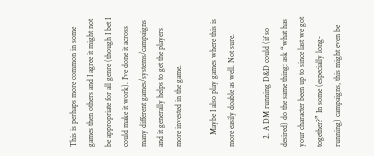This is perhaps more common in some games then others and I agree it might not be appropriate for all genre (though I bet I could make it work). I've done it across many different games/systems/campaigns and it generally helps to get the players more invested in the game.

      Maybe I also play games where this is more easily doable as well. Not sure.

    2. A DM running D&D could (if so desired) do the same thing: ask “what has your character been up to since last we got together?” In some (especially long-running) campaigns, this might even be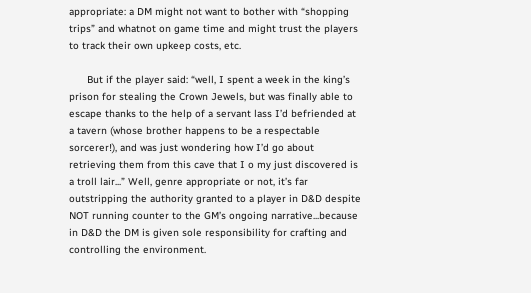appropriate: a DM might not want to bother with “shopping trips” and whatnot on game time and might trust the players to track their own upkeep costs, etc.

      But if the player said: “well, I spent a week in the king’s prison for stealing the Crown Jewels, but was finally able to escape thanks to the help of a servant lass I’d befriended at a tavern (whose brother happens to be a respectable sorcerer!), and was just wondering how I’d go about retrieving them from this cave that I o my just discovered is a troll lair...” Well, genre appropriate or not, it’s far outstripping the authority granted to a player in D&D despite NOT running counter to the GM’s ongoing narrative...because in D&D the DM is given sole responsibility for crafting and controlling the environment.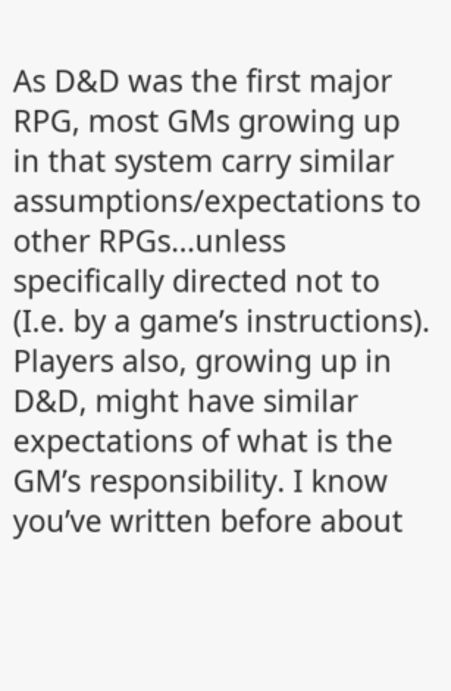As D&D was the first major RPG, most GMs growing up in that system carry similar assumptions/expectations to other RPGs...unless specifically directed not to (I.e. by a game’s instructions). Players also, growing up in D&D, might have similar expectations of what is the GM’s responsibility. I know you’ve written before about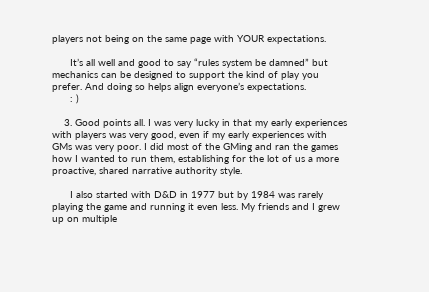players not being on the same page with YOUR expectations.

      It’s all well and good to say “rules system be damned” but mechanics can be designed to support the kind of play you prefer. And doing so helps align everyone’s expectations.
      : )

    3. Good points all. I was very lucky in that my early experiences with players was very good, even if my early experiences with GMs was very poor. I did most of the GMing and ran the games how I wanted to run them, establishing for the lot of us a more proactive, shared narrative authority style.

      I also started with D&D in 1977 but by 1984 was rarely playing the game and running it even less. My friends and I grew up on multiple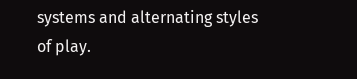systems and alternating styles of play.